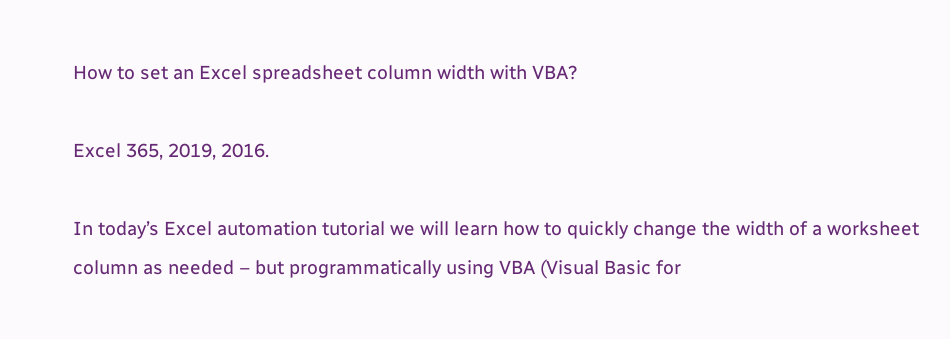How to set an Excel spreadsheet column width with VBA?

Excel 365, 2019, 2016.

In today’s Excel automation tutorial we will learn how to quickly change the width of a worksheet column as needed – but programmatically using VBA (Visual Basic for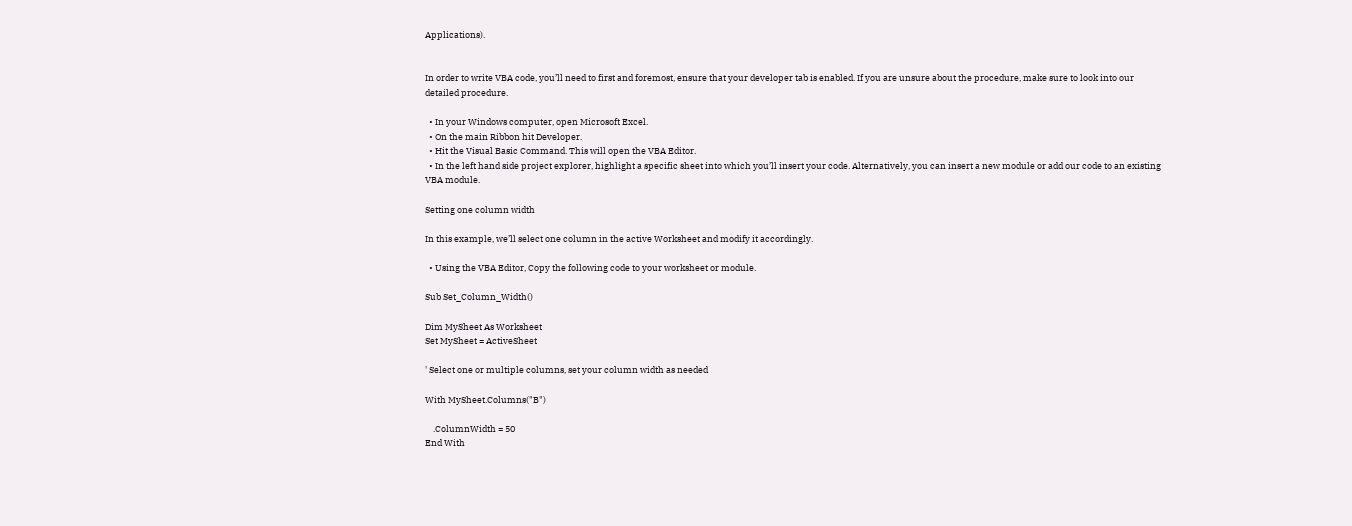Applications).


In order to write VBA code, you’ll need to first and foremost, ensure that your developer tab is enabled. If you are unsure about the procedure, make sure to look into our detailed procedure.

  • In your Windows computer, open Microsoft Excel.
  • On the main Ribbon hit Developer.
  • Hit the Visual Basic Command. This will open the VBA Editor.
  • In the left hand side project explorer, highlight a specific sheet into which you’ll insert your code. Alternatively, you can insert a new module or add our code to an existing VBA module.

Setting one column width

In this example, we’ll select one column in the active Worksheet and modify it accordingly.

  • Using the VBA Editor, Copy the following code to your worksheet or module.

Sub Set_Column_Width()

Dim MySheet As Worksheet
Set MySheet = ActiveSheet

' Select one or multiple columns, set your column width as needed

With MySheet.Columns("B")

    .ColumnWidth = 50
End With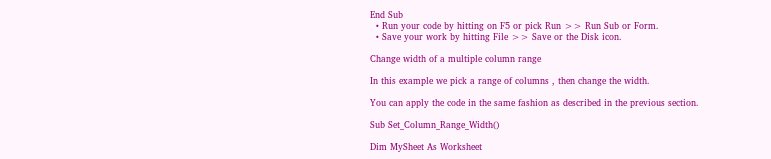End Sub
  • Run your code by hitting on F5 or pick Run >> Run Sub or Form.
  • Save your work by hitting File >> Save or the Disk icon.

Change width of a multiple column range

In this example we pick a range of columns , then change the width.

You can apply the code in the same fashion as described in the previous section.

Sub Set_Column_Range_Width()

Dim MySheet As Worksheet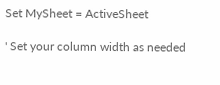Set MySheet = ActiveSheet

' Set your column width as needed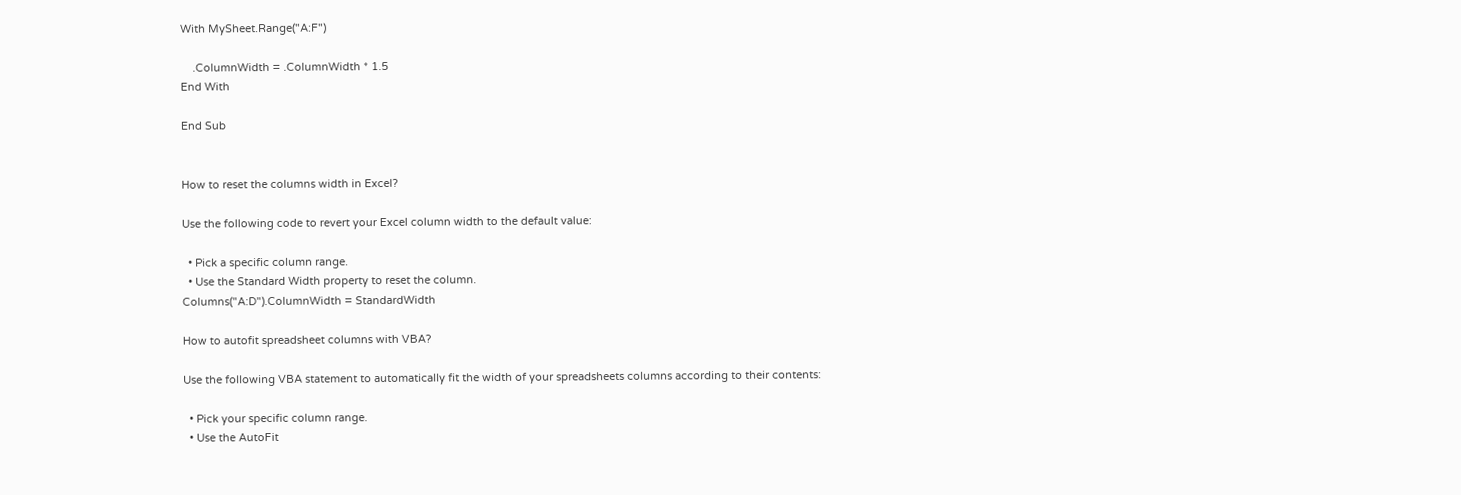With MySheet.Range("A:F")

    .ColumnWidth = .ColumnWidth * 1.5
End With

End Sub


How to reset the columns width in Excel?

Use the following code to revert your Excel column width to the default value:

  • Pick a specific column range.
  • Use the Standard Width property to reset the column.
Columns("A:D").ColumnWidth = StandardWidth

How to autofit spreadsheet columns with VBA?

Use the following VBA statement to automatically fit the width of your spreadsheets columns according to their contents:

  • Pick your specific column range.
  • Use the AutoFit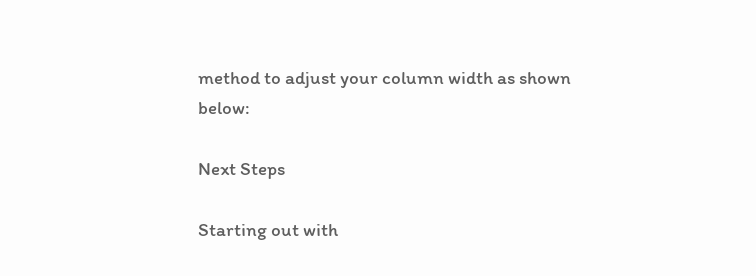method to adjust your column width as shown below:

Next Steps

Starting out with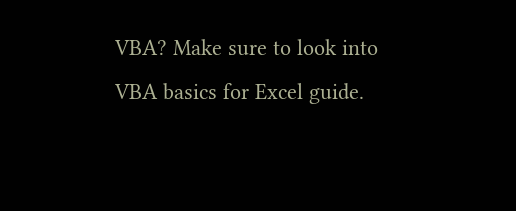VBA? Make sure to look into VBA basics for Excel guide.